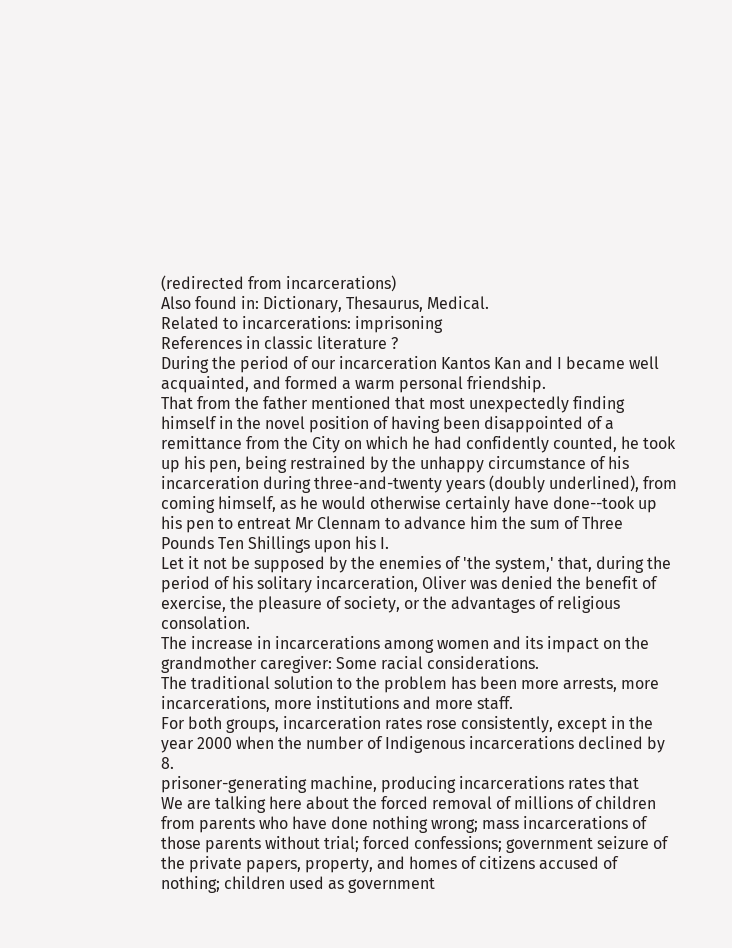(redirected from incarcerations)
Also found in: Dictionary, Thesaurus, Medical.
Related to incarcerations: imprisoning
References in classic literature ?
During the period of our incarceration Kantos Kan and I became well acquainted, and formed a warm personal friendship.
That from the father mentioned that most unexpectedly finding himself in the novel position of having been disappointed of a remittance from the City on which he had confidently counted, he took up his pen, being restrained by the unhappy circumstance of his incarceration during three-and-twenty years (doubly underlined), from coming himself, as he would otherwise certainly have done--took up his pen to entreat Mr Clennam to advance him the sum of Three Pounds Ten Shillings upon his I.
Let it not be supposed by the enemies of 'the system,' that, during the period of his solitary incarceration, Oliver was denied the benefit of exercise, the pleasure of society, or the advantages of religious consolation.
The increase in incarcerations among women and its impact on the grandmother caregiver: Some racial considerations.
The traditional solution to the problem has been more arrests, more incarcerations, more institutions and more staff.
For both groups, incarceration rates rose consistently, except in the year 2000 when the number of Indigenous incarcerations declined by 8.
prisoner-generating machine, producing incarcerations rates that
We are talking here about the forced removal of millions of children from parents who have done nothing wrong; mass incarcerations of those parents without trial; forced confessions; government seizure of the private papers, property, and homes of citizens accused of nothing; children used as government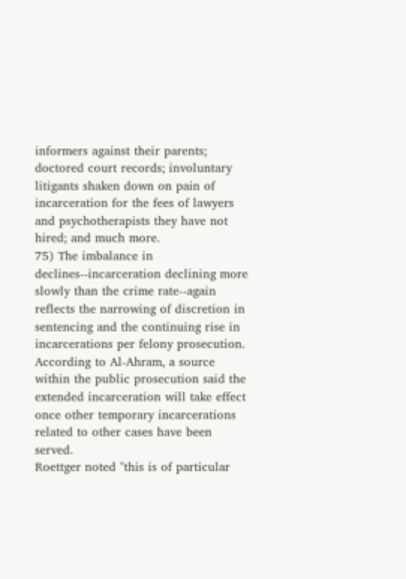informers against their parents; doctored court records; involuntary litigants shaken down on pain of incarceration for the fees of lawyers and psychotherapists they have not hired; and much more.
75) The imbalance in declines--incarceration declining more slowly than the crime rate--again reflects the narrowing of discretion in sentencing and the continuing rise in incarcerations per felony prosecution.
According to Al-Ahram, a source within the public prosecution said the extended incarceration will take effect once other temporary incarcerations related to other cases have been served.
Roettger noted "this is of particular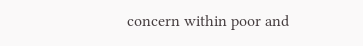concern within poor and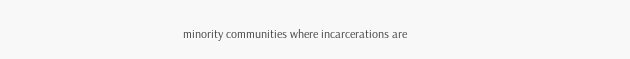minority communities where incarcerations are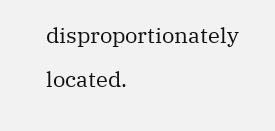disproportionately located.